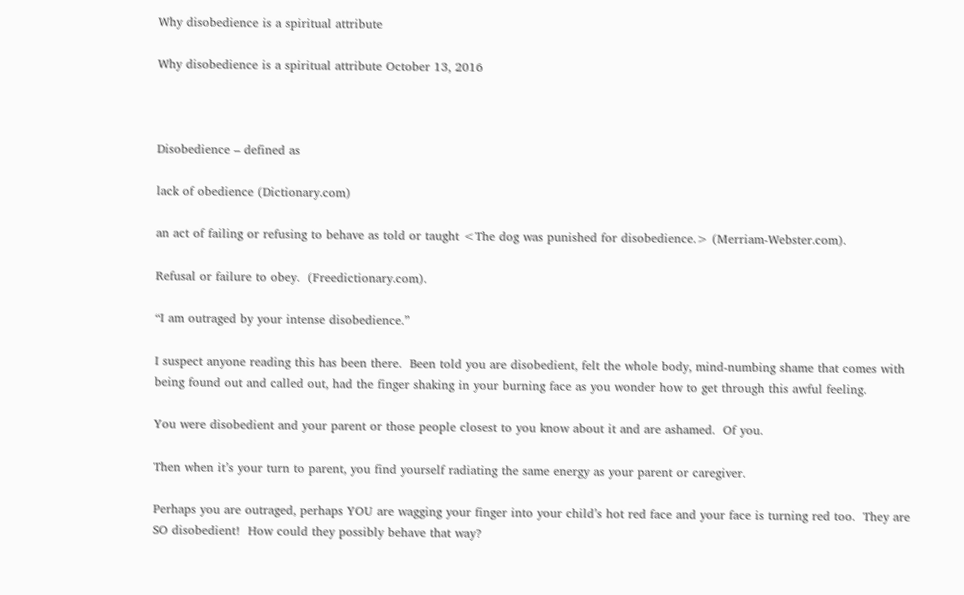Why disobedience is a spiritual attribute

Why disobedience is a spiritual attribute October 13, 2016



Disobedience – defined as

lack of obedience (Dictionary.com)

an act of failing or refusing to behave as told or taught <The dog was punished for disobedience.> (Merriam-Webster.com).

Refusal or failure to obey.  (Freedictionary.com).

“I am outraged by your intense disobedience.”

I suspect anyone reading this has been there.  Been told you are disobedient, felt the whole body, mind-numbing shame that comes with being found out and called out, had the finger shaking in your burning face as you wonder how to get through this awful feeling.

You were disobedient and your parent or those people closest to you know about it and are ashamed.  Of you.

Then when it’s your turn to parent, you find yourself radiating the same energy as your parent or caregiver.

Perhaps you are outraged, perhaps YOU are wagging your finger into your child’s hot red face and your face is turning red too.  They are SO disobedient!  How could they possibly behave that way?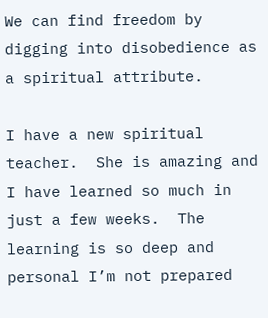We can find freedom by digging into disobedience as a spiritual attribute.

I have a new spiritual teacher.  She is amazing and I have learned so much in just a few weeks.  The learning is so deep and personal I’m not prepared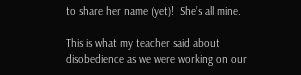to share her name (yet)!  She’s all mine.

This is what my teacher said about disobedience as we were working on our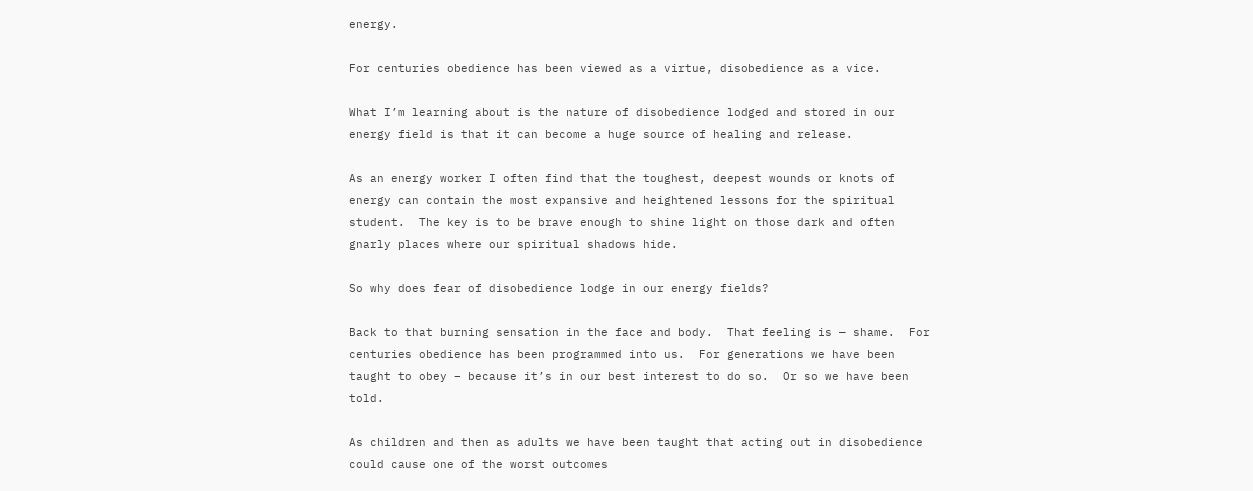energy.

For centuries obedience has been viewed as a virtue, disobedience as a vice.

What I’m learning about is the nature of disobedience lodged and stored in our energy field is that it can become a huge source of healing and release.

As an energy worker I often find that the toughest, deepest wounds or knots of energy can contain the most expansive and heightened lessons for the spiritual student.  The key is to be brave enough to shine light on those dark and often gnarly places where our spiritual shadows hide.

So why does fear of disobedience lodge in our energy fields?

Back to that burning sensation in the face and body.  That feeling is — shame.  For centuries obedience has been programmed into us.  For generations we have been taught to obey – because it’s in our best interest to do so.  Or so we have been told.

As children and then as adults we have been taught that acting out in disobedience could cause one of the worst outcomes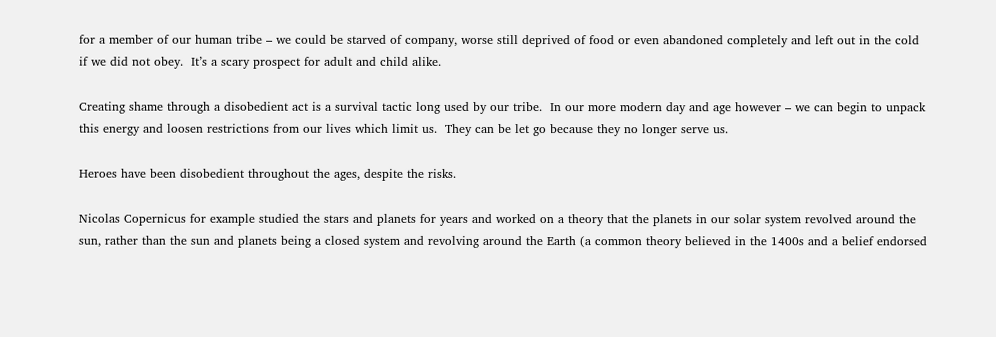for a member of our human tribe – we could be starved of company, worse still deprived of food or even abandoned completely and left out in the cold if we did not obey.  It’s a scary prospect for adult and child alike.

Creating shame through a disobedient act is a survival tactic long used by our tribe.  In our more modern day and age however – we can begin to unpack this energy and loosen restrictions from our lives which limit us.  They can be let go because they no longer serve us.

Heroes have been disobedient throughout the ages, despite the risks.

Nicolas Copernicus for example studied the stars and planets for years and worked on a theory that the planets in our solar system revolved around the sun, rather than the sun and planets being a closed system and revolving around the Earth (a common theory believed in the 1400s and a belief endorsed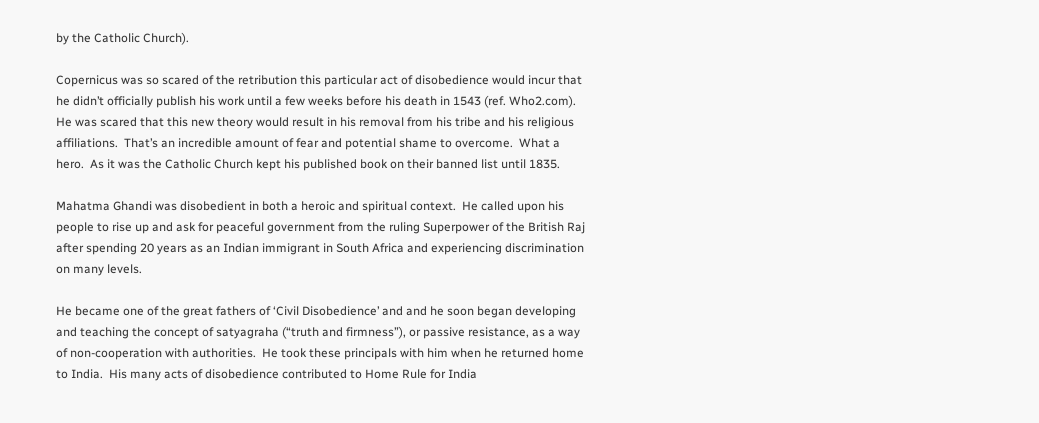by the Catholic Church).

Copernicus was so scared of the retribution this particular act of disobedience would incur that he didn’t officially publish his work until a few weeks before his death in 1543 (ref. Who2.com).  He was scared that this new theory would result in his removal from his tribe and his religious affiliations.  That’s an incredible amount of fear and potential shame to overcome.  What a hero.  As it was the Catholic Church kept his published book on their banned list until 1835.

Mahatma Ghandi was disobedient in both a heroic and spiritual context.  He called upon his people to rise up and ask for peaceful government from the ruling Superpower of the British Raj after spending 20 years as an Indian immigrant in South Africa and experiencing discrimination on many levels.

He became one of the great fathers of ‘Civil Disobedience’ and and he soon began developing and teaching the concept of satyagraha (“truth and firmness”), or passive resistance, as a way of non-cooperation with authorities.  He took these principals with him when he returned home to India.  His many acts of disobedience contributed to Home Rule for India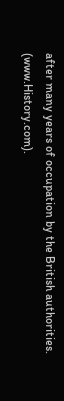after many years of occupation by the British authorities.  (www.History.com).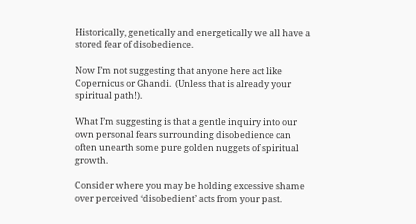Historically, genetically and energetically we all have a stored fear of disobedience.

Now I’m not suggesting that anyone here act like Copernicus or Ghandi.  (Unless that is already your spiritual path!).

What I’m suggesting is that a gentle inquiry into our own personal fears surrounding disobedience can often unearth some pure golden nuggets of spiritual growth.

Consider where you may be holding excessive shame over perceived ‘disobedient’ acts from your past.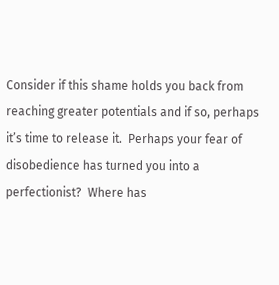Consider if this shame holds you back from reaching greater potentials and if so, perhaps it’s time to release it.  Perhaps your fear of disobedience has turned you into a perfectionist?  Where has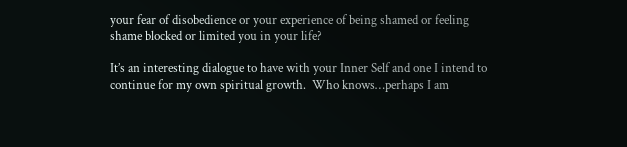your fear of disobedience or your experience of being shamed or feeling shame blocked or limited you in your life?

It’s an interesting dialogue to have with your Inner Self and one I intend to continue for my own spiritual growth.  Who knows…perhaps I am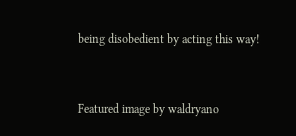being disobedient by acting this way!


Featured image by waldryano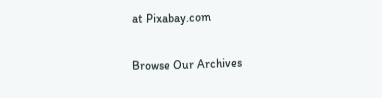at Pixabay.com

Browse Our Archives